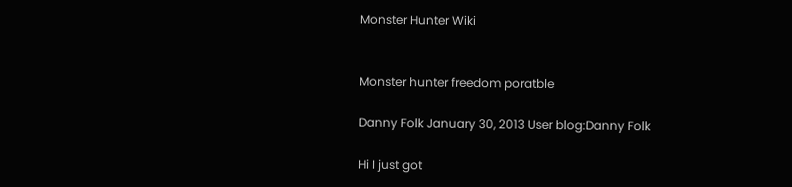Monster Hunter Wiki


Monster hunter freedom poratble

Danny Folk January 30, 2013 User blog:Danny Folk

Hi I just got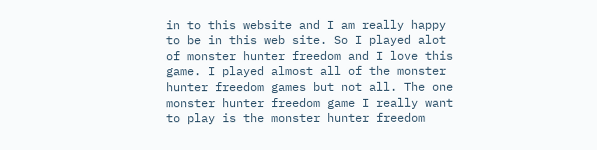in to this website and I am really happy to be in this web site. So I played alot of monster hunter freedom and I love this game. I played almost all of the monster hunter freedom games but not all. The one monster hunter freedom game I really want to play is the monster hunter freedom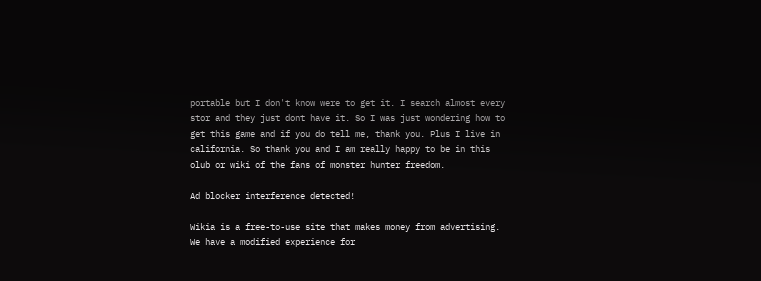portable but I don't know were to get it. I search almost every stor and they just dont have it. So I was just wondering how to get this game and if you do tell me, thank you. Plus I live in california. So thank you and I am really happy to be in this olub or wiki of the fans of monster hunter freedom.

Ad blocker interference detected!

Wikia is a free-to-use site that makes money from advertising. We have a modified experience for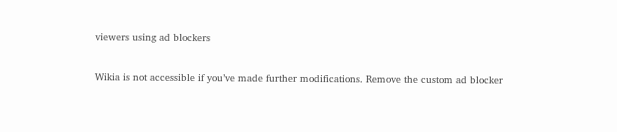viewers using ad blockers

Wikia is not accessible if you’ve made further modifications. Remove the custom ad blocker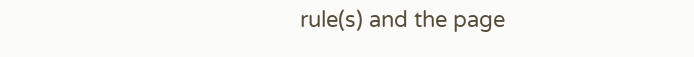rule(s) and the page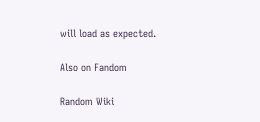will load as expected.

Also on Fandom

Random Wiki